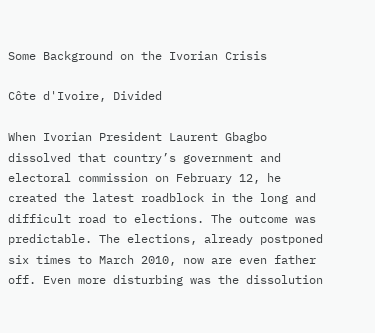Some Background on the Ivorian Crisis

Côte d'Ivoire, Divided

When Ivorian President Laurent Gbagbo dissolved that country’s government and electoral commission on February 12, he created the latest roadblock in the long and difficult road to elections. The outcome was predictable. The elections, already postponed six times to March 2010, now are even father off. Even more disturbing was the dissolution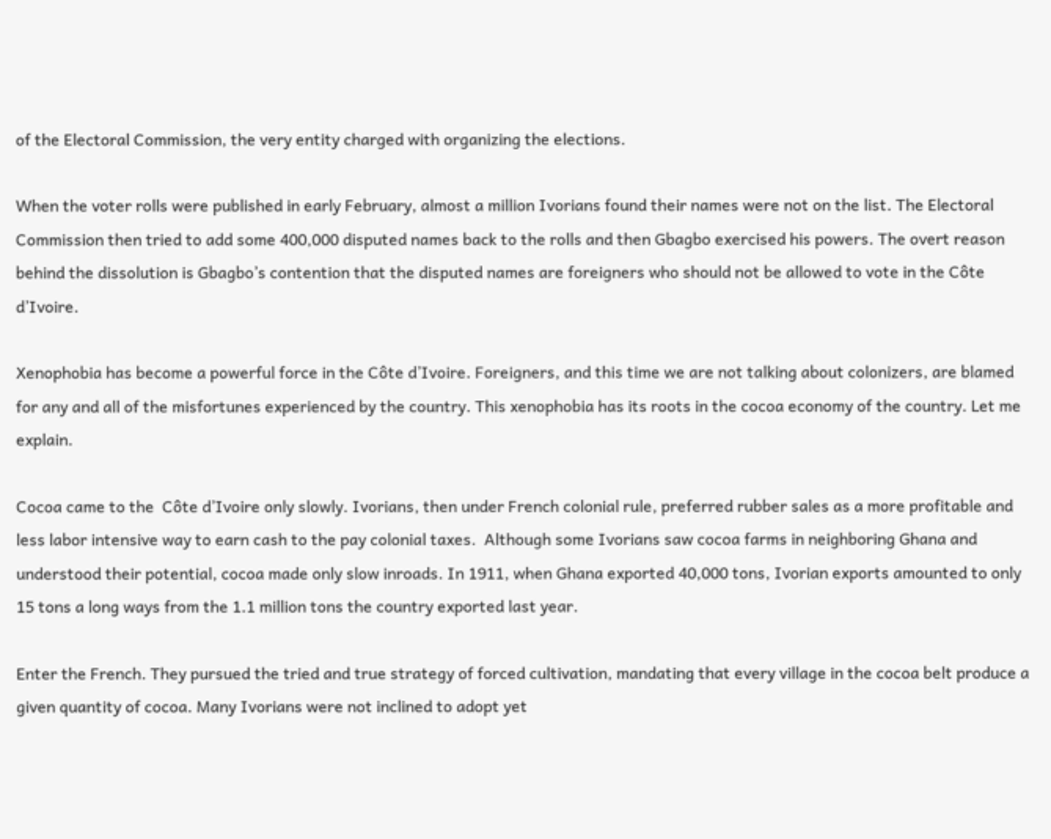of the Electoral Commission, the very entity charged with organizing the elections.

When the voter rolls were published in early February, almost a million Ivorians found their names were not on the list. The Electoral Commission then tried to add some 400,000 disputed names back to the rolls and then Gbagbo exercised his powers. The overt reason behind the dissolution is Gbagbo’s contention that the disputed names are foreigners who should not be allowed to vote in the Côte d’Ivoire.

Xenophobia has become a powerful force in the Côte d’Ivoire. Foreigners, and this time we are not talking about colonizers, are blamed for any and all of the misfortunes experienced by the country. This xenophobia has its roots in the cocoa economy of the country. Let me explain.

Cocoa came to the  Côte d’Ivoire only slowly. Ivorians, then under French colonial rule, preferred rubber sales as a more profitable and less labor intensive way to earn cash to the pay colonial taxes.  Although some Ivorians saw cocoa farms in neighboring Ghana and understood their potential, cocoa made only slow inroads. In 1911, when Ghana exported 40,000 tons, Ivorian exports amounted to only 15 tons a long ways from the 1.1 million tons the country exported last year.

Enter the French. They pursued the tried and true strategy of forced cultivation, mandating that every village in the cocoa belt produce a given quantity of cocoa. Many Ivorians were not inclined to adopt yet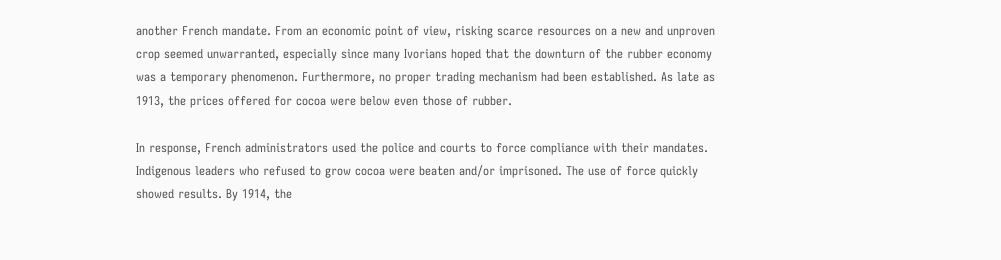another French mandate. From an economic point of view, risking scarce resources on a new and unproven crop seemed unwarranted, especially since many Ivorians hoped that the downturn of the rubber economy was a temporary phenomenon. Furthermore, no proper trading mechanism had been established. As late as 1913, the prices offered for cocoa were below even those of rubber.

In response, French administrators used the police and courts to force compliance with their mandates. Indigenous leaders who refused to grow cocoa were beaten and/or imprisoned. The use of force quickly showed results. By 1914, the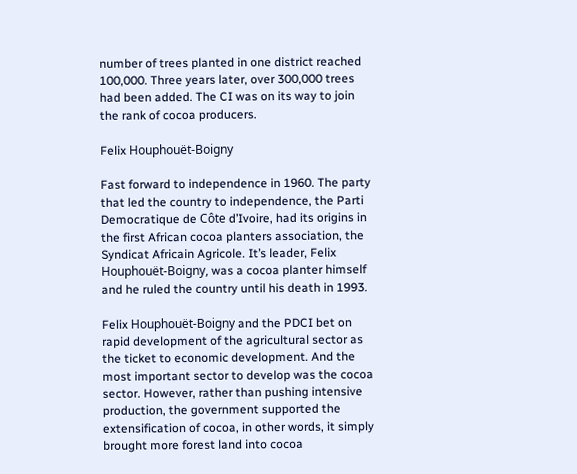number of trees planted in one district reached 100,000. Three years later, over 300,000 trees had been added. The CI was on its way to join the rank of cocoa producers.

Felix Houphouët-Boigny

Fast forward to independence in 1960. The party that led the country to independence, the Parti Democratique de Côte d’Ivoire, had its origins in the first African cocoa planters association, the Syndicat Africain Agricole. It’s leader, Felix Houphouët-Boigny, was a cocoa planter himself and he ruled the country until his death in 1993.

Felix Houphouët-Boigny and the PDCI bet on rapid development of the agricultural sector as the ticket to economic development. And the most important sector to develop was the cocoa sector. However, rather than pushing intensive production, the government supported the extensification of cocoa, in other words, it simply brought more forest land into cocoa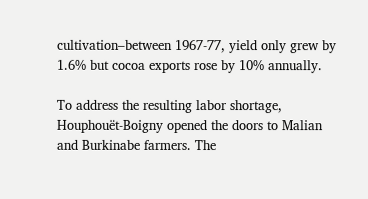cultivation–between 1967-77, yield only grew by 1.6% but cocoa exports rose by 10% annually.

To address the resulting labor shortage, Houphouët-Boigny opened the doors to Malian and Burkinabe farmers. The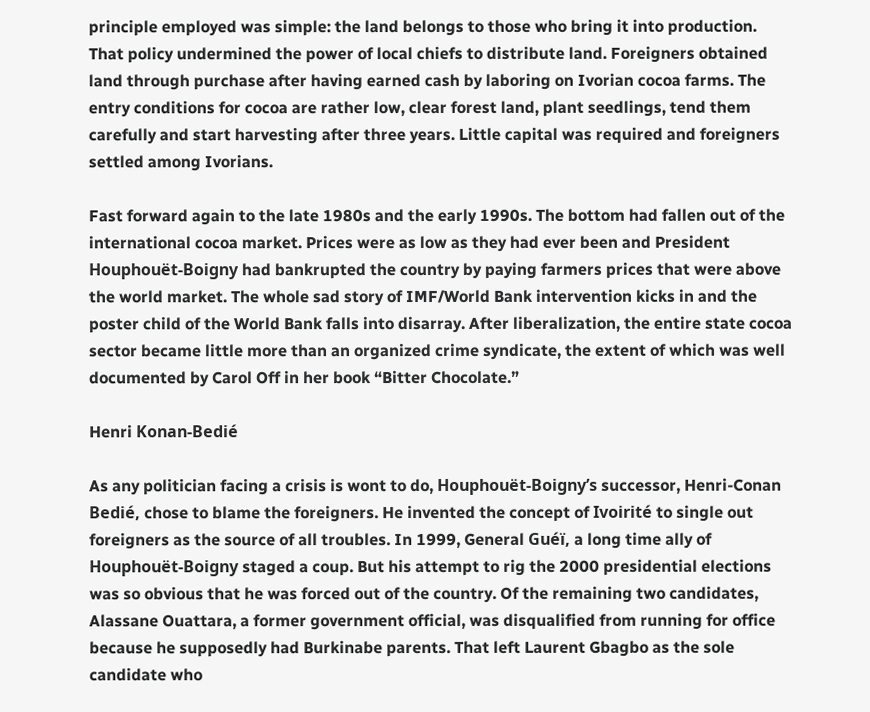principle employed was simple: the land belongs to those who bring it into production. That policy undermined the power of local chiefs to distribute land. Foreigners obtained land through purchase after having earned cash by laboring on Ivorian cocoa farms. The entry conditions for cocoa are rather low, clear forest land, plant seedlings, tend them carefully and start harvesting after three years. Little capital was required and foreigners settled among Ivorians.

Fast forward again to the late 1980s and the early 1990s. The bottom had fallen out of the international cocoa market. Prices were as low as they had ever been and President Houphouët-Boigny had bankrupted the country by paying farmers prices that were above the world market. The whole sad story of IMF/World Bank intervention kicks in and the poster child of the World Bank falls into disarray. After liberalization, the entire state cocoa sector became little more than an organized crime syndicate, the extent of which was well documented by Carol Off in her book “Bitter Chocolate.”

Henri Konan-Bedié

As any politician facing a crisis is wont to do, Houphouët-Boigny’s successor, Henri-Conan Bedié, chose to blame the foreigners. He invented the concept of Ivoirité to single out foreigners as the source of all troubles. In 1999, General Guéï, a long time ally of Houphouët-Boigny staged a coup. But his attempt to rig the 2000 presidential elections was so obvious that he was forced out of the country. Of the remaining two candidates, Alassane Ouattara, a former government official, was disqualified from running for office because he supposedly had Burkinabe parents. That left Laurent Gbagbo as the sole candidate who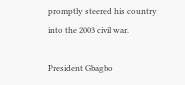promptly steered his country into the 2003 civil war.

President Gbagbo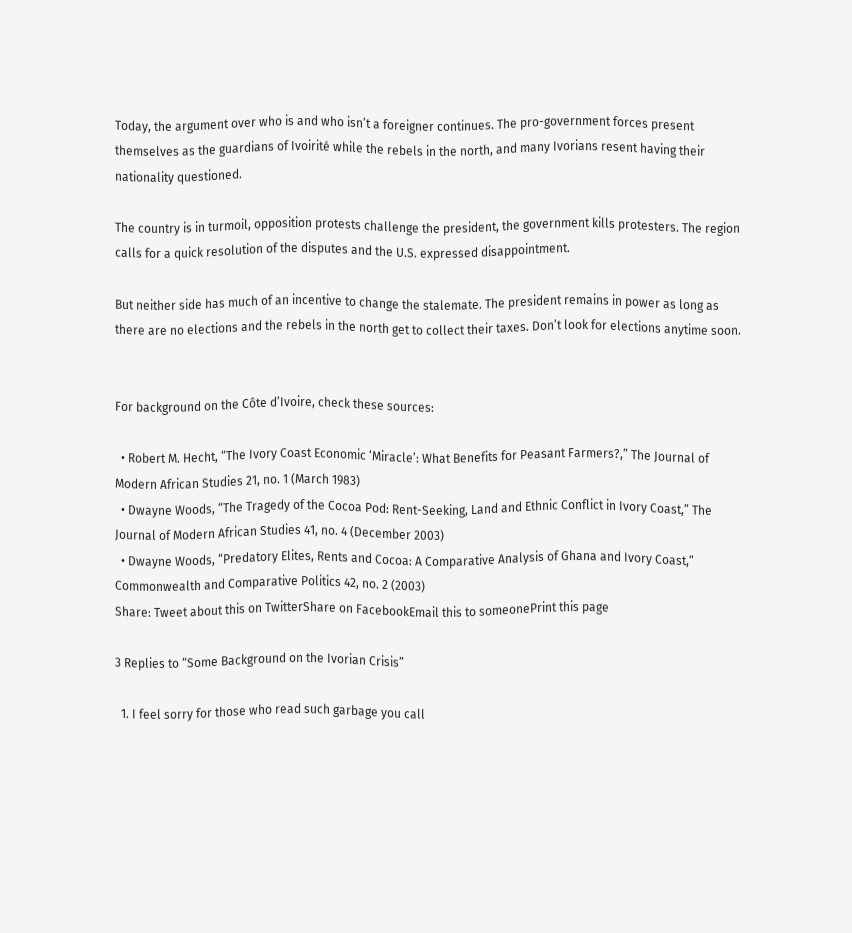Today, the argument over who is and who isn’t a foreigner continues. The pro-government forces present themselves as the guardians of Ivoirité while the rebels in the north, and many Ivorians resent having their nationality questioned.

The country is in turmoil, opposition protests challenge the president, the government kills protesters. The region calls for a quick resolution of the disputes and the U.S. expressed disappointment.

But neither side has much of an incentive to change the stalemate. The president remains in power as long as there are no elections and the rebels in the north get to collect their taxes. Don’t look for elections anytime soon.


For background on the Côte d’Ivoire, check these sources:

  • Robert M. Hecht, “The Ivory Coast Economic ‘Miracle’: What Benefits for Peasant Farmers?,” The Journal of Modern African Studies 21, no. 1 (March 1983)
  • Dwayne Woods, “The Tragedy of the Cocoa Pod: Rent-Seeking, Land and Ethnic Conflict in Ivory Coast,” The Journal of Modern African Studies 41, no. 4 (December 2003)
  • Dwayne Woods, “Predatory Elites, Rents and Cocoa: A Comparative Analysis of Ghana and Ivory Coast,” Commonwealth and Comparative Politics 42, no. 2 (2003)
Share: Tweet about this on TwitterShare on FacebookEmail this to someonePrint this page

3 Replies to “Some Background on the Ivorian Crisis”

  1. I feel sorry for those who read such garbage you call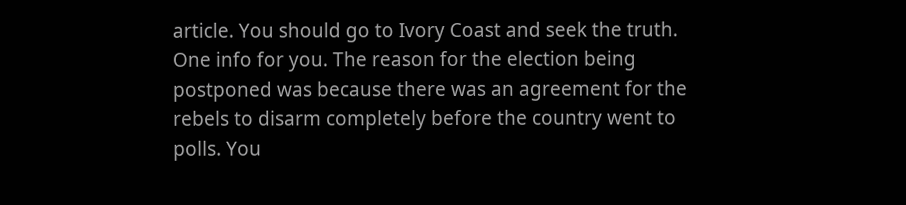article. You should go to Ivory Coast and seek the truth. One info for you. The reason for the election being postponed was because there was an agreement for the rebels to disarm completely before the country went to polls. You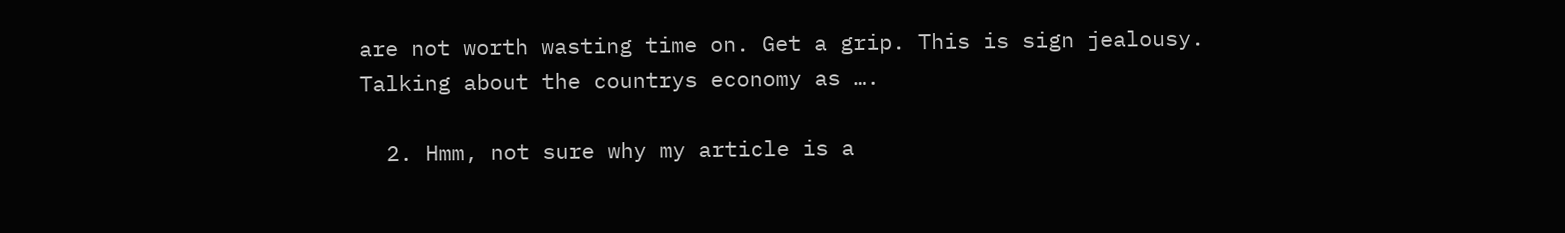are not worth wasting time on. Get a grip. This is sign jealousy. Talking about the countrys economy as ….

  2. Hmm, not sure why my article is a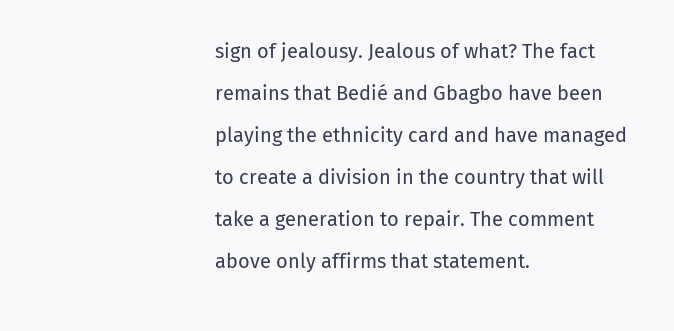sign of jealousy. Jealous of what? The fact remains that Bedié and Gbagbo have been playing the ethnicity card and have managed to create a division in the country that will take a generation to repair. The comment above only affirms that statement.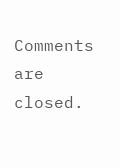Comments are closed.